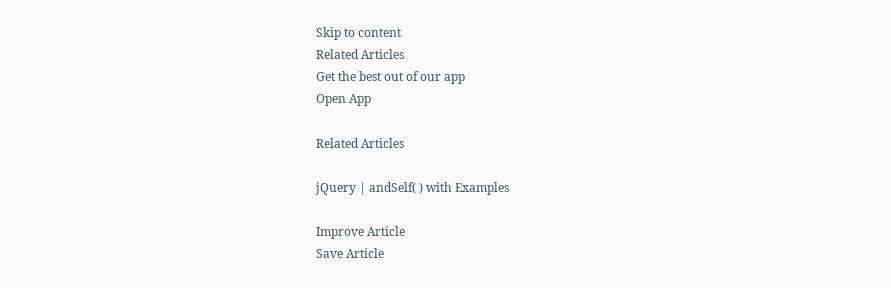Skip to content
Related Articles
Get the best out of our app
Open App

Related Articles

jQuery | andSelf( ) with Examples

Improve Article
Save Article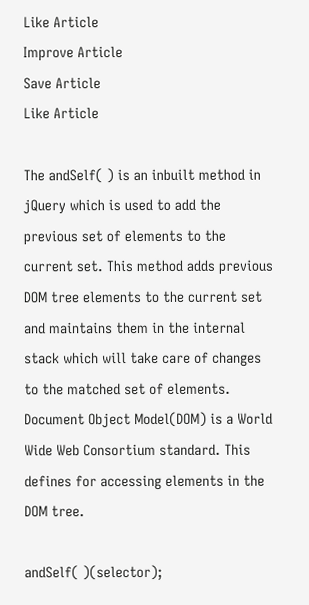Like Article
Improve Article
Save Article
Like Article

The andSelf( ) is an inbuilt method in jQuery which is used to add the previous set of elements to the current set. This method adds previous DOM tree elements to the current set and maintains them in the internal stack which will take care of changes to the matched set of elements. Document Object Model(DOM) is a World Wide Web Consortium standard. This defines for accessing elements in the DOM tree.

andSelf( )(selector);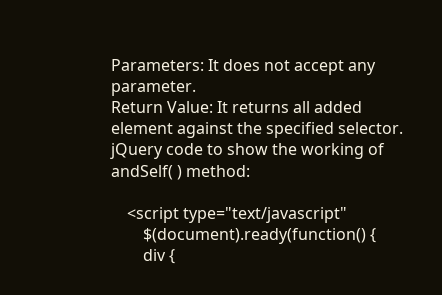Parameters: It does not accept any parameter.
Return Value: It returns all added element against the specified selector.
jQuery code to show the working of andSelf( ) method:

    <script type="text/javascript"
        $(document).ready(function() {
        div {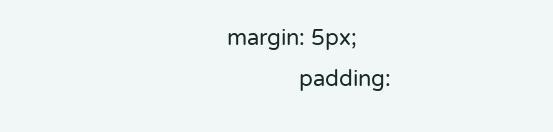margin: 5px;
            padding: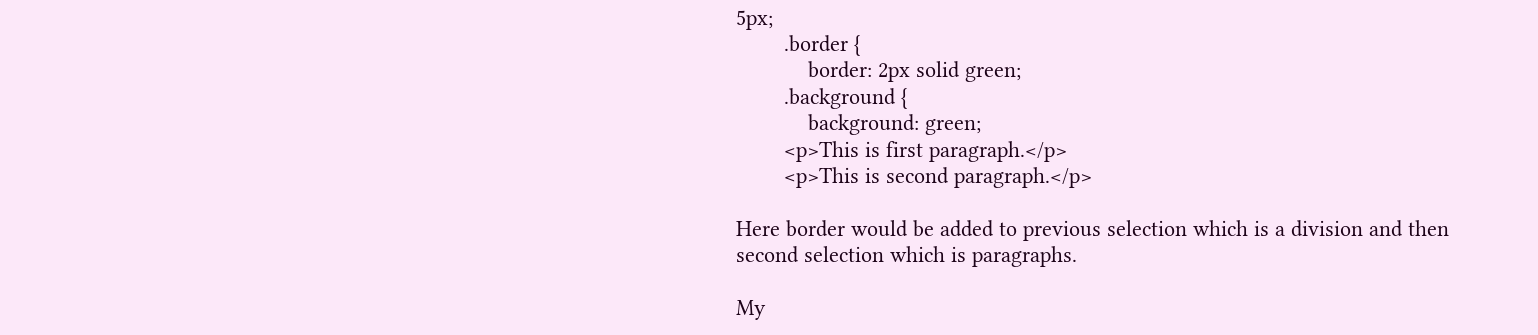5px;
        .border {
            border: 2px solid green;
        .background {
            background: green;
        <p>This is first paragraph.</p>
        <p>This is second paragraph.</p>

Here border would be added to previous selection which is a division and then second selection which is paragraphs.

My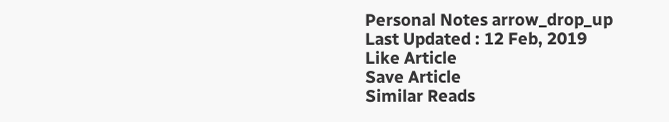Personal Notes arrow_drop_up
Last Updated : 12 Feb, 2019
Like Article
Save Article
Similar Reads